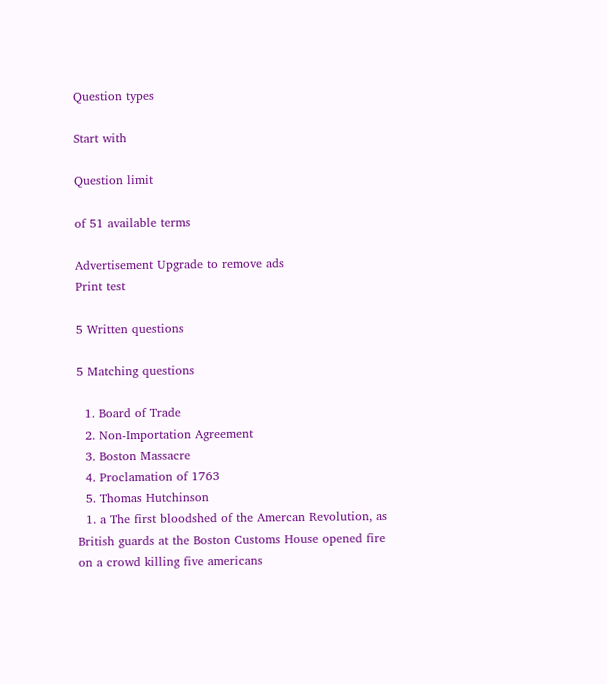Question types

Start with

Question limit

of 51 available terms

Advertisement Upgrade to remove ads
Print test

5 Written questions

5 Matching questions

  1. Board of Trade
  2. Non-Importation Agreement
  3. Boston Massacre
  4. Proclamation of 1763
  5. Thomas Hutchinson
  1. a The first bloodshed of the Amercan Revolution, as British guards at the Boston Customs House opened fire on a crowd killing five americans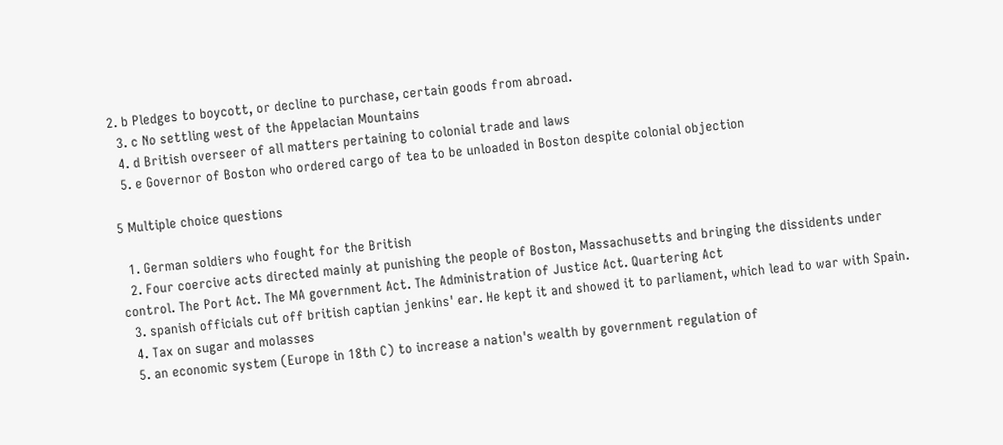2. b Pledges to boycott, or decline to purchase, certain goods from abroad.
  3. c No settling west of the Appelacian Mountains
  4. d British overseer of all matters pertaining to colonial trade and laws
  5. e Governor of Boston who ordered cargo of tea to be unloaded in Boston despite colonial objection

5 Multiple choice questions

  1. German soldiers who fought for the British
  2. Four coercive acts directed mainly at punishing the people of Boston, Massachusetts and bringing the dissidents under control. The Port Act. The MA government Act. The Administration of Justice Act. Quartering Act
  3. spanish officials cut off british captian jenkins' ear. He kept it and showed it to parliament, which lead to war with Spain.
  4. Tax on sugar and molasses
  5. an economic system (Europe in 18th C) to increase a nation's wealth by government regulation of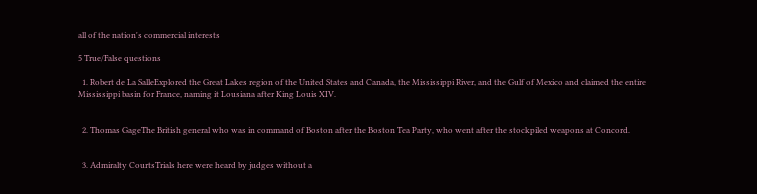all of the nation's commercial interests

5 True/False questions

  1. Robert de La SalleExplored the Great Lakes region of the United States and Canada, the Mississippi River, and the Gulf of Mexico and claimed the entire Mississippi basin for France, naming it Lousiana after King Louis XIV.


  2. Thomas GageThe British general who was in command of Boston after the Boston Tea Party, who went after the stockpiled weapons at Concord.


  3. Admiralty CourtsTrials here were heard by judges without a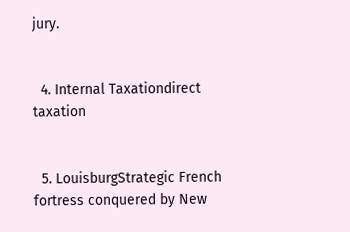jury.


  4. Internal Taxationdirect taxation


  5. LouisburgStrategic French fortress conquered by New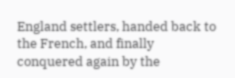England settlers, handed back to the French, and finally conquered again by the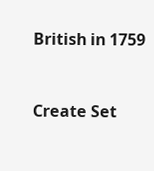British in 1759


Create Set